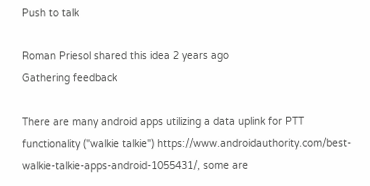Push to talk

Roman Priesol shared this idea 2 years ago
Gathering feedback

There are many android apps utilizing a data uplink for PTT functionality ("walkie talkie") https://www.androidauthority.com/best-walkie-talkie-apps-android-1055431/, some are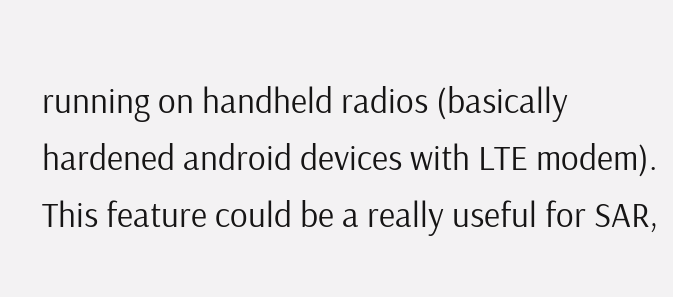running on handheld radios (basically hardened android devices with LTE modem). This feature could be a really useful for SAR,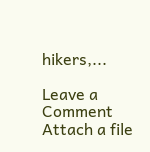hikers,...

Leave a Comment
Attach a file